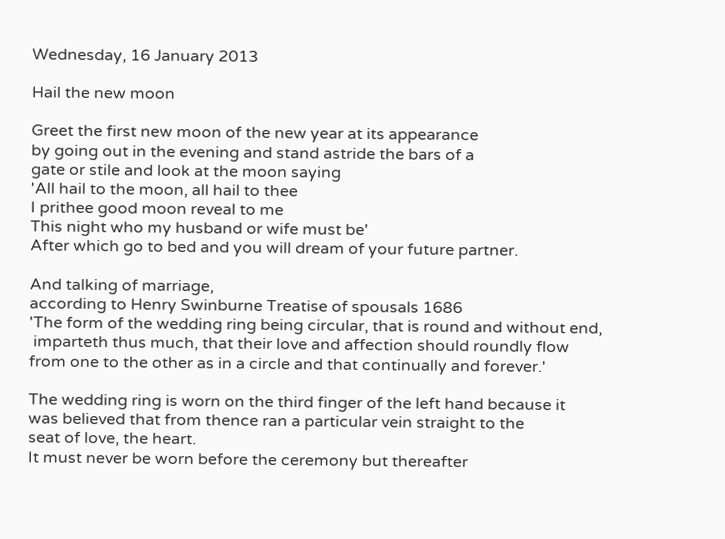Wednesday, 16 January 2013

Hail the new moon

Greet the first new moon of the new year at its appearance
by going out in the evening and stand astride the bars of a
gate or stile and look at the moon saying
'All hail to the moon, all hail to thee
I prithee good moon reveal to me
This night who my husband or wife must be'
After which go to bed and you will dream of your future partner.

And talking of marriage,
according to Henry Swinburne Treatise of spousals 1686
'The form of the wedding ring being circular, that is round and without end,
 imparteth thus much, that their love and affection should roundly flow
from one to the other as in a circle and that continually and forever.'

The wedding ring is worn on the third finger of the left hand because it
was believed that from thence ran a particular vein straight to the
seat of love, the heart.
It must never be worn before the ceremony but thereafter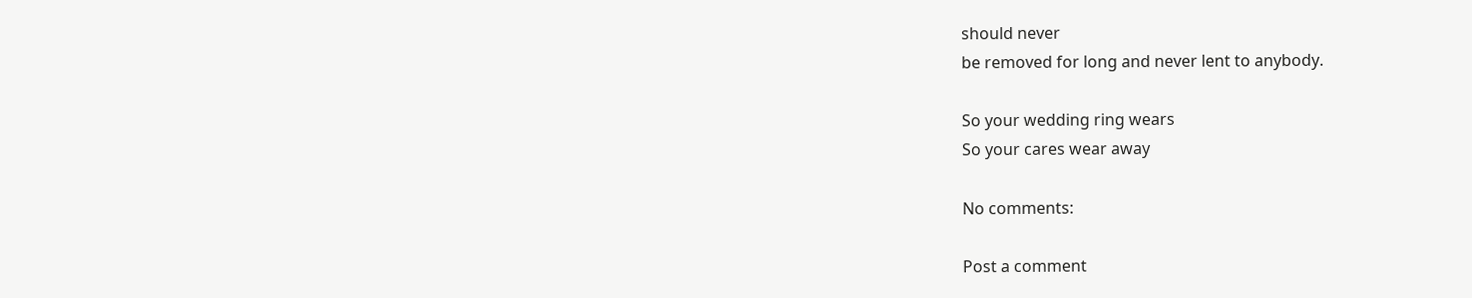should never
be removed for long and never lent to anybody.

So your wedding ring wears
So your cares wear away

No comments:

Post a comment